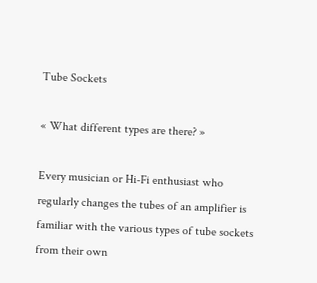Tube Sockets

« What different types are there? »

Every musician or Hi-Fi enthusiast who regularly changes the tubes of an amplifier is familiar with the various types of tube sockets from their own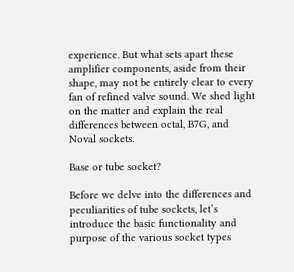experience. But what sets apart these amplifier components, aside from their shape, may not be entirely clear to every fan of refined valve sound. We shed light on the matter and explain the real differences between octal, B7G, and Noval sockets.

Base or tube socket?

Before we delve into the differences and peculiarities of tube sockets, let’s introduce the basic functionality and purpose of the various socket types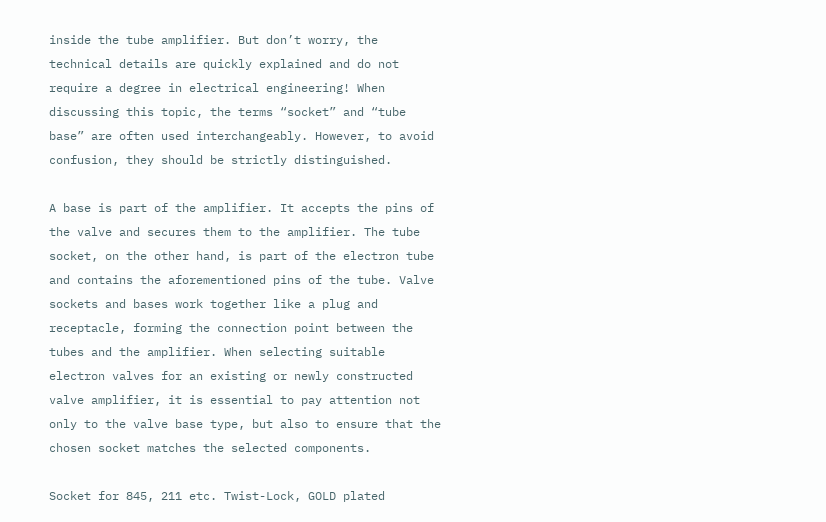inside the tube amplifier. But don’t worry, the technical details are quickly explained and do not require a degree in electrical engineering! When discussing this topic, the terms “socket” and “tube base” are often used interchangeably. However, to avoid confusion, they should be strictly distinguished.

A base is part of the amplifier. It accepts the pins of the valve and secures them to the amplifier. The tube socket, on the other hand, is part of the electron tube and contains the aforementioned pins of the tube. Valve sockets and bases work together like a plug and receptacle, forming the connection point between the tubes and the amplifier. When selecting suitable electron valves for an existing or newly constructed valve amplifier, it is essential to pay attention not only to the valve base type, but also to ensure that the chosen socket matches the selected components.

Socket for 845, 211 etc. Twist-Lock, GOLD plated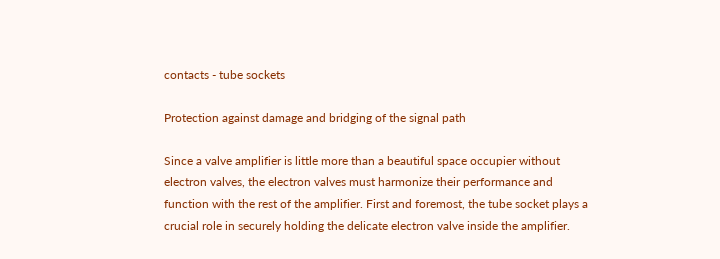contacts - tube sockets

Protection against damage and bridging of the signal path

Since a valve amplifier is little more than a beautiful space occupier without electron valves, the electron valves must harmonize their performance and function with the rest of the amplifier. First and foremost, the tube socket plays a crucial role in securely holding the delicate electron valve inside the amplifier.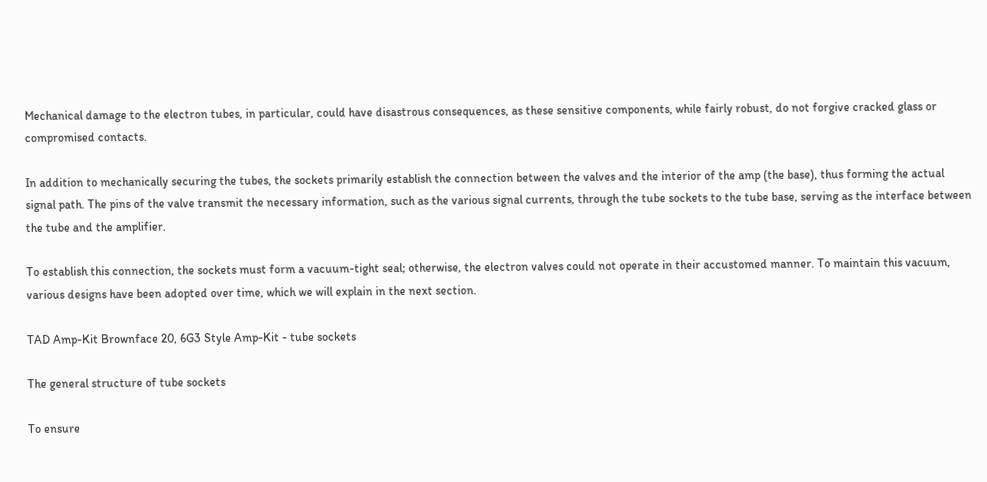Mechanical damage to the electron tubes, in particular, could have disastrous consequences, as these sensitive components, while fairly robust, do not forgive cracked glass or compromised contacts.

In addition to mechanically securing the tubes, the sockets primarily establish the connection between the valves and the interior of the amp (the base), thus forming the actual signal path. The pins of the valve transmit the necessary information, such as the various signal currents, through the tube sockets to the tube base, serving as the interface between the tube and the amplifier.

To establish this connection, the sockets must form a vacuum-tight seal; otherwise, the electron valves could not operate in their accustomed manner. To maintain this vacuum, various designs have been adopted over time, which we will explain in the next section.

TAD Amp-Kit Brownface 20, 6G3 Style Amp-Kit - tube sockets

The general structure of tube sockets

To ensure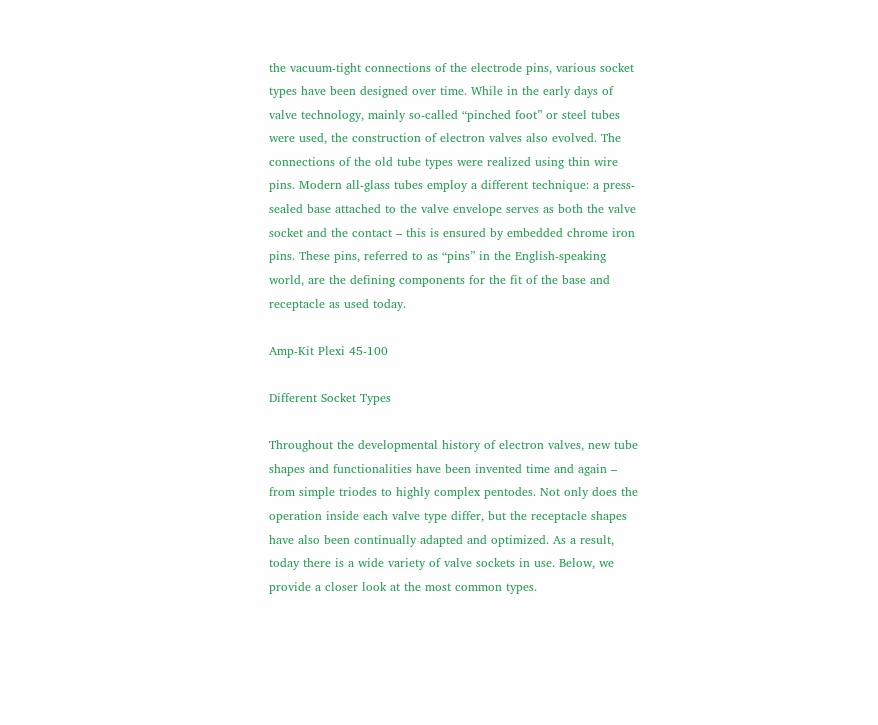the vacuum-tight connections of the electrode pins, various socket types have been designed over time. While in the early days of valve technology, mainly so-called “pinched foot” or steel tubes were used, the construction of electron valves also evolved. The connections of the old tube types were realized using thin wire pins. Modern all-glass tubes employ a different technique: a press-sealed base attached to the valve envelope serves as both the valve socket and the contact – this is ensured by embedded chrome iron pins. These pins, referred to as “pins” in the English-speaking world, are the defining components for the fit of the base and receptacle as used today.

Amp-Kit Plexi 45-100

Different Socket Types

Throughout the developmental history of electron valves, new tube shapes and functionalities have been invented time and again – from simple triodes to highly complex pentodes. Not only does the operation inside each valve type differ, but the receptacle shapes have also been continually adapted and optimized. As a result, today there is a wide variety of valve sockets in use. Below, we provide a closer look at the most common types.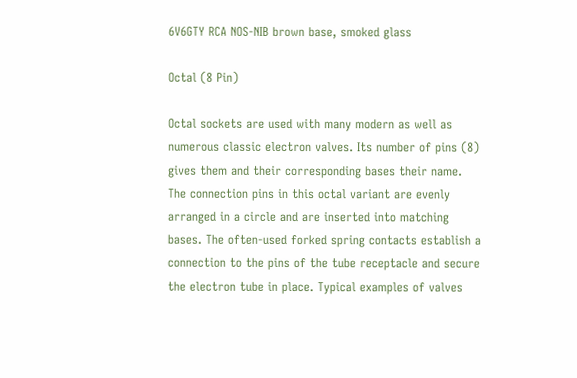6V6GTY RCA NOS-NIB brown base, smoked glass

Octal (8 Pin)

Octal sockets are used with many modern as well as numerous classic electron valves. Its number of pins (8) gives them and their corresponding bases their name. The connection pins in this octal variant are evenly arranged in a circle and are inserted into matching bases. The often-used forked spring contacts establish a connection to the pins of the tube receptacle and secure the electron tube in place. Typical examples of valves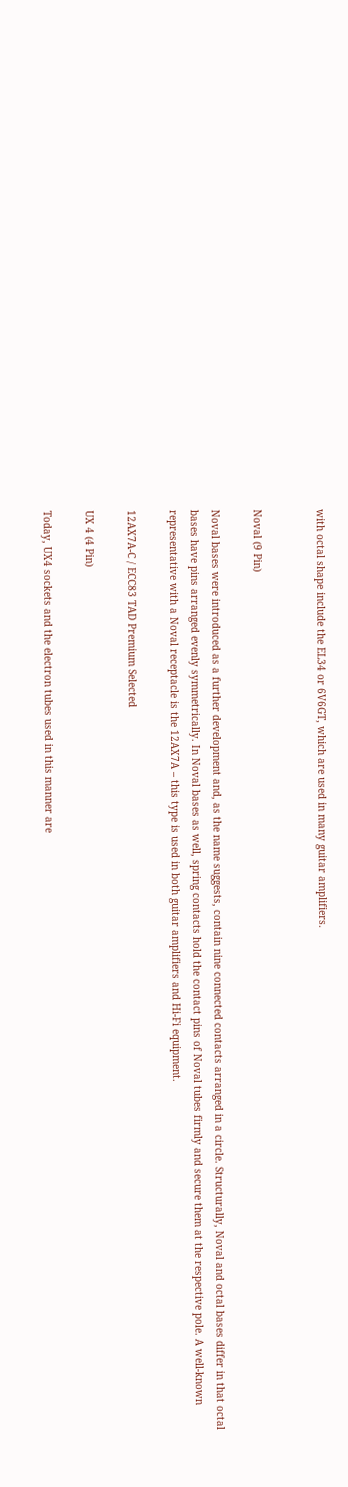with octal shape include the EL34 or 6V6GT, which are used in many guitar amplifiers.


Noval (9 Pin)

Noval bases were introduced as a further development and, as the name suggests, contain nine connected contacts arranged in a circle. Structurally, Noval and octal bases differ in that octal bases have pins arranged evenly symmetrically. In Noval bases as well, spring contacts hold the contact pins of Noval tubes firmly and secure them at the respective pole. A well-known representative with a Noval receptacle is the 12AX7A – this type is used in both guitar amplifiers and Hi-Fi equipment.

12AX7A-C / ECC83 TAD Premium Selected

UX 4 (4 Pin)

Today, UX4 sockets and the electron tubes used in this manner are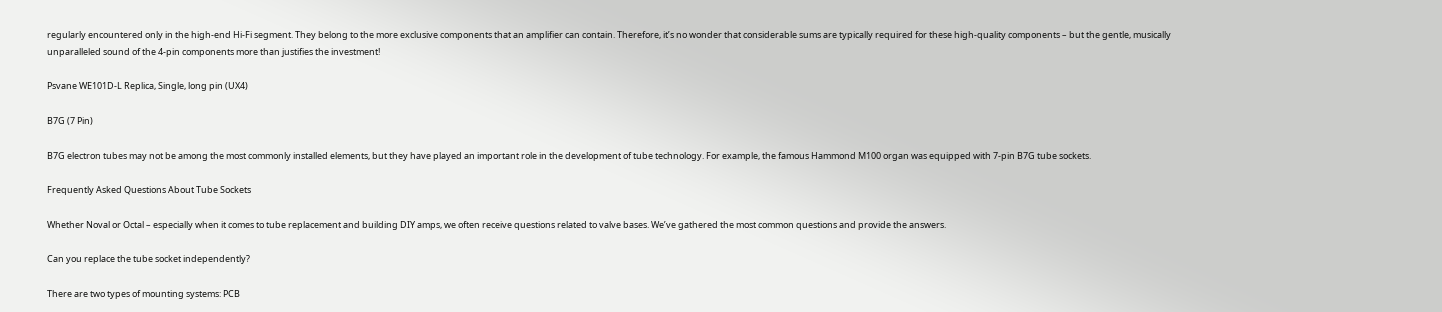regularly encountered only in the high-end Hi-Fi segment. They belong to the more exclusive components that an amplifier can contain. Therefore, it’s no wonder that considerable sums are typically required for these high-quality components – but the gentle, musically unparalleled sound of the 4-pin components more than justifies the investment!

Psvane WE101D-L Replica, Single, long pin (UX4)

B7G (7 Pin)

B7G electron tubes may not be among the most commonly installed elements, but they have played an important role in the development of tube technology. For example, the famous Hammond M100 organ was equipped with 7-pin B7G tube sockets.

Frequently Asked Questions About Tube Sockets

Whether Noval or Octal – especially when it comes to tube replacement and building DIY amps, we often receive questions related to valve bases. We’ve gathered the most common questions and provide the answers.

Can you replace the tube socket independently?

There are two types of mounting systems: PCB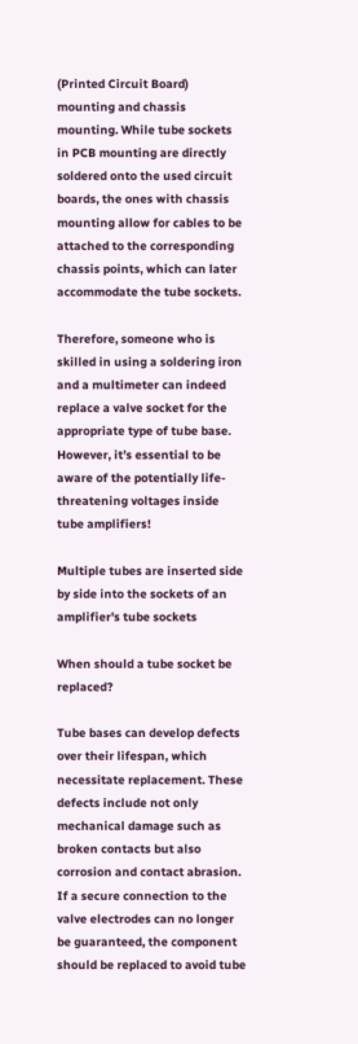(Printed Circuit Board) mounting and chassis mounting. While tube sockets in PCB mounting are directly soldered onto the used circuit boards, the ones with chassis mounting allow for cables to be attached to the corresponding chassis points, which can later accommodate the tube sockets.

Therefore, someone who is skilled in using a soldering iron and a multimeter can indeed replace a valve socket for the appropriate type of tube base. However, it’s essential to be aware of the potentially life-threatening voltages inside tube amplifiers!

Multiple tubes are inserted side by side into the sockets of an amplifier's tube sockets

When should a tube socket be replaced?

Tube bases can develop defects over their lifespan, which necessitate replacement. These defects include not only mechanical damage such as broken contacts but also corrosion and contact abrasion. If a secure connection to the valve electrodes can no longer be guaranteed, the component should be replaced to avoid tube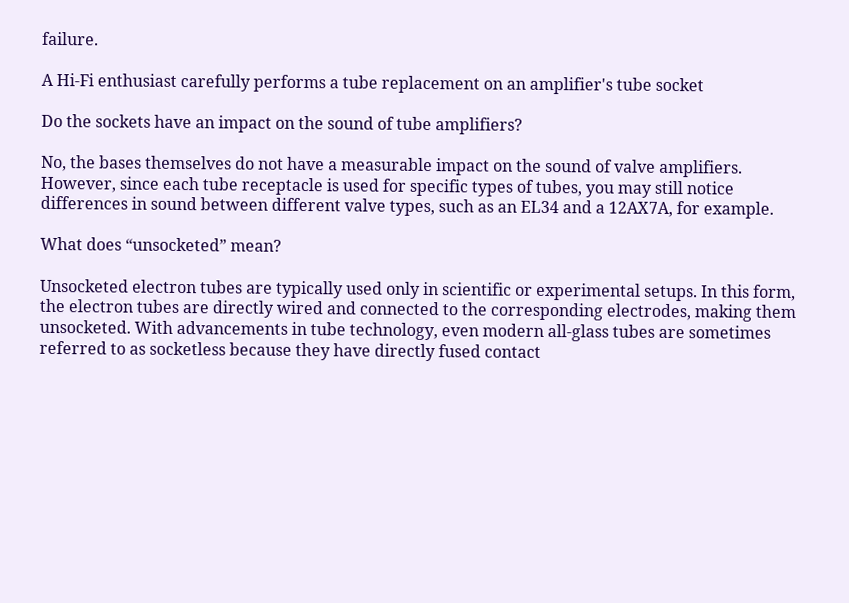failure.

A Hi-Fi enthusiast carefully performs a tube replacement on an amplifier's tube socket

Do the sockets have an impact on the sound of tube amplifiers?

No, the bases themselves do not have a measurable impact on the sound of valve amplifiers. However, since each tube receptacle is used for specific types of tubes, you may still notice differences in sound between different valve types, such as an EL34 and a 12AX7A, for example.

What does “unsocketed” mean?

Unsocketed electron tubes are typically used only in scientific or experimental setups. In this form, the electron tubes are directly wired and connected to the corresponding electrodes, making them unsocketed. With advancements in tube technology, even modern all-glass tubes are sometimes referred to as socketless because they have directly fused contact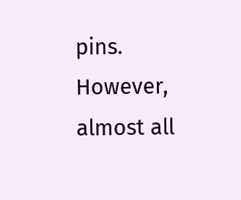pins. However, almost all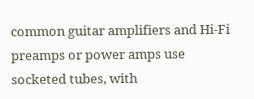common guitar amplifiers and Hi-Fi preamps or power amps use socketed tubes, with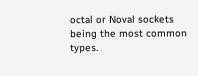octal or Noval sockets being the most common types.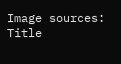Image sources:
Title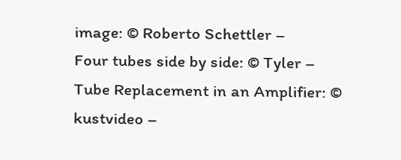image: © Roberto Schettler –
Four tubes side by side: © Tyler –
Tube Replacement in an Amplifier: © kustvideo –